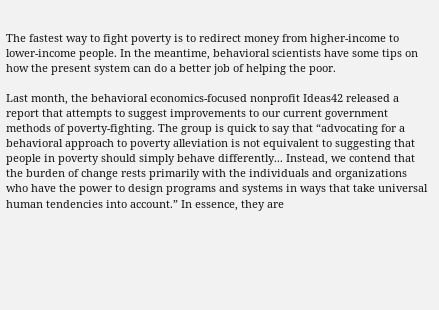The fastest way to fight poverty is to redirect money from higher-income to lower-income people. In the meantime, behavioral scientists have some tips on how the present system can do a better job of helping the poor.

Last month, the behavioral economics-focused nonprofit Ideas42 released a report that attempts to suggest improvements to our current government methods of poverty-fighting. The group is quick to say that “advocating for a behavioral approach to poverty alleviation is not equivalent to suggesting that people in poverty should simply behave differently... Instead, we contend that the burden of change rests primarily with the individuals and organizations who have the power to design programs and systems in ways that take universal human tendencies into account.” In essence, they are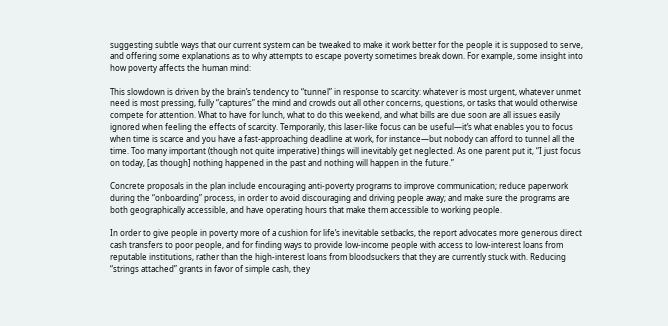suggesting subtle ways that our current system can be tweaked to make it work better for the people it is supposed to serve, and offering some explanations as to why attempts to escape poverty sometimes break down. For example, some insight into how poverty affects the human mind:

This slowdown is driven by the brain’s tendency to “tunnel” in response to scarcity: whatever is most urgent, whatever unmet need is most pressing, fully “captures” the mind and crowds out all other concerns, questions, or tasks that would otherwise compete for attention. What to have for lunch, what to do this weekend, and what bills are due soon are all issues easily ignored when feeling the effects of scarcity. Temporarily, this laser-like focus can be useful—it’s what enables you to focus when time is scarce and you have a fast-approaching deadline at work, for instance—but nobody can afford to tunnel all the time. Too many important (though not quite imperative) things will inevitably get neglected. As one parent put it, “I just focus on today, [as though] nothing happened in the past and nothing will happen in the future.”

Concrete proposals in the plan include encouraging anti-poverty programs to improve communication; reduce paperwork during the “onboarding” process, in order to avoid discouraging and driving people away; and make sure the programs are both geographically accessible, and have operating hours that make them accessible to working people.

In order to give people in poverty more of a cushion for life’s inevitable setbacks, the report advocates more generous direct cash transfers to poor people, and for finding ways to provide low-income people with access to low-interest loans from reputable institutions, rather than the high-interest loans from bloodsuckers that they are currently stuck with. Reducing “strings attached” grants in favor of simple cash, they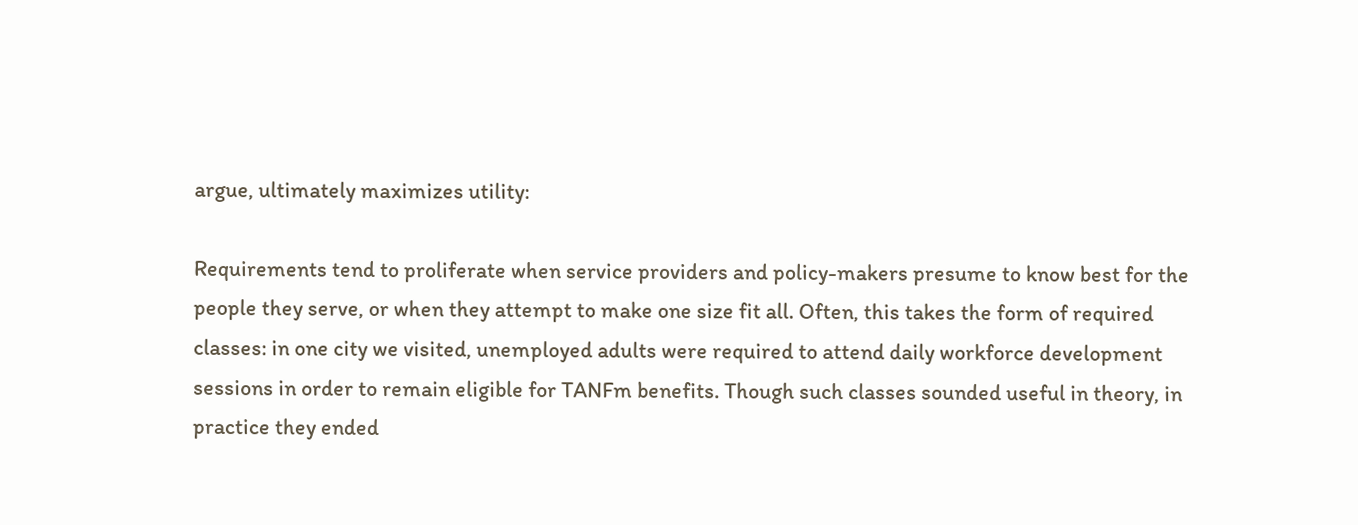argue, ultimately maximizes utility:

Requirements tend to proliferate when service providers and policy-makers presume to know best for the people they serve, or when they attempt to make one size fit all. Often, this takes the form of required classes: in one city we visited, unemployed adults were required to attend daily workforce development sessions in order to remain eligible for TANFm benefits. Though such classes sounded useful in theory, in practice they ended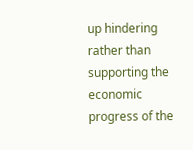up hindering rather than supporting the economic progress of the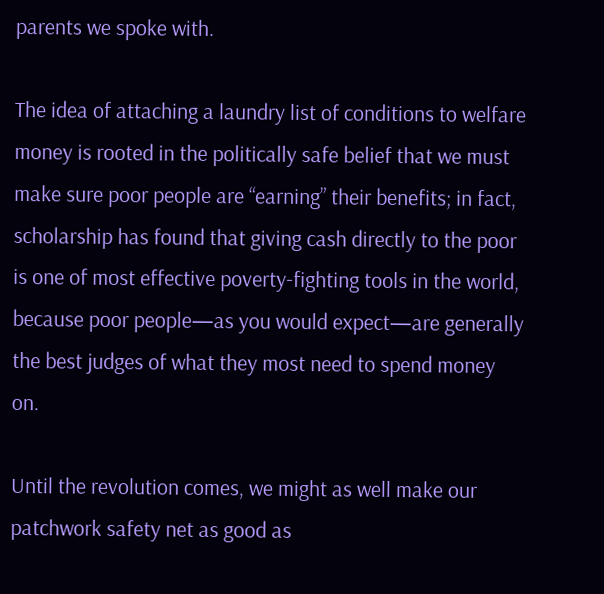parents we spoke with.

The idea of attaching a laundry list of conditions to welfare money is rooted in the politically safe belief that we must make sure poor people are “earning” their benefits; in fact, scholarship has found that giving cash directly to the poor is one of most effective poverty-fighting tools in the world, because poor people—as you would expect—are generally the best judges of what they most need to spend money on.

Until the revolution comes, we might as well make our patchwork safety net as good as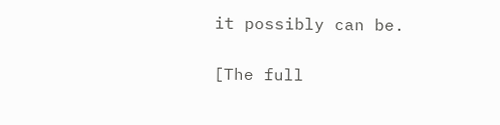it possibly can be.

[The full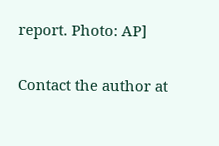report. Photo: AP]

Contact the author at